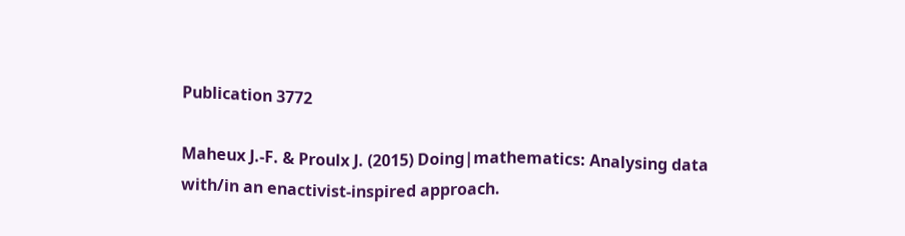Publication 3772

Maheux J.-F. & Proulx J. (2015) Doing|mathematics: Analysing data with/in an enactivist-inspired approach.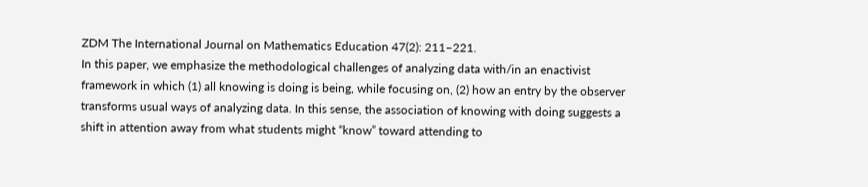ZDM The International Journal on Mathematics Education 47(2): 211–221.
In this paper, we emphasize the methodological challenges of analyzing data with/in an enactivist framework in which (1) all knowing is doing is being, while focusing on, (2) how an entry by the observer transforms usual ways of analyzing data. In this sense, the association of knowing with doing suggests a shift in attention away from what students might “know” toward attending to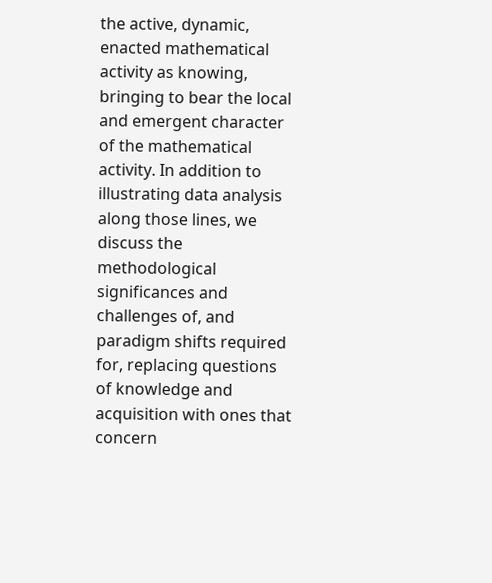the active, dynamic, enacted mathematical activity as knowing, bringing to bear the local and emergent character of the mathematical activity. In addition to illustrating data analysis along those lines, we discuss the methodological significances and challenges of, and paradigm shifts required for, replacing questions of knowledge and acquisition with ones that concern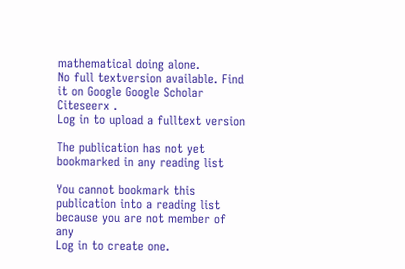mathematical doing alone.
No full textversion available. Find it on Google Google Scholar Citeseerx .
Log in to upload a fulltext version

The publication has not yet bookmarked in any reading list

You cannot bookmark this publication into a reading list because you are not member of any
Log in to create one.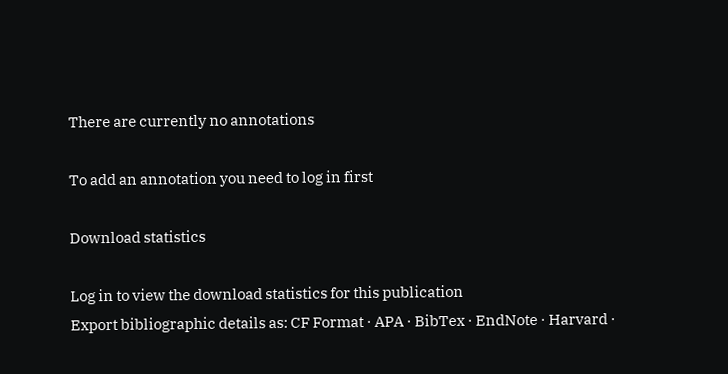There are currently no annotations

To add an annotation you need to log in first

Download statistics

Log in to view the download statistics for this publication
Export bibliographic details as: CF Format · APA · BibTex · EndNote · Harvard ·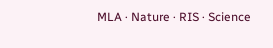MLA · Nature · RIS · Science